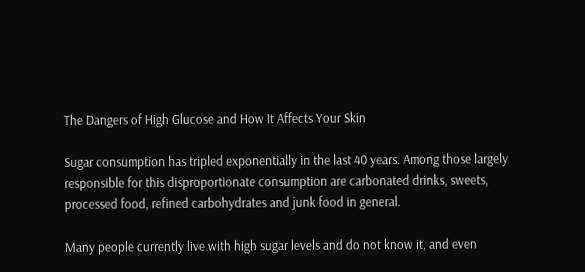The Dangers of High Glucose and How It Affects Your Skin

Sugar consumption has tripled exponentially in the last 40 years. Among those largely responsible for this disproportionate consumption are carbonated drinks, sweets, processed food, refined carbohydrates and junk food in general.

Many people currently live with high sugar levels and do not know it, and even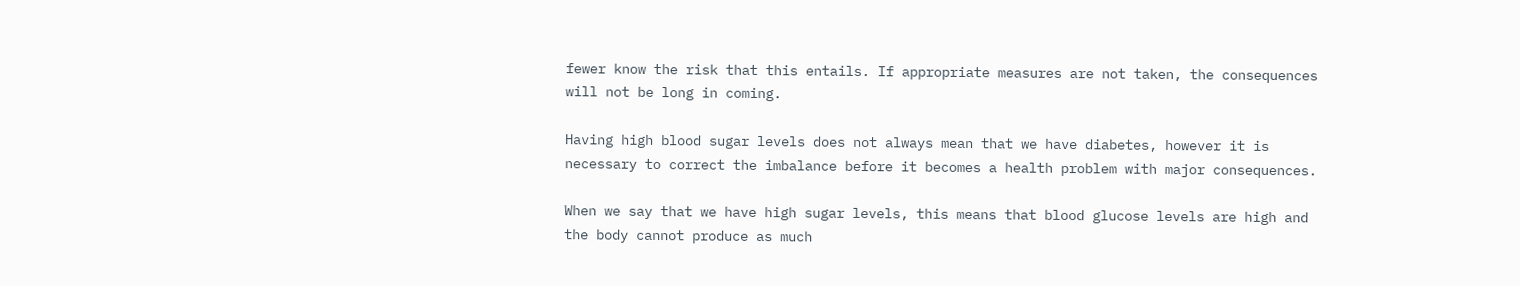fewer know the risk that this entails. If appropriate measures are not taken, the consequences will not be long in coming.

Having high blood sugar levels does not always mean that we have diabetes, however it is necessary to correct the imbalance before it becomes a health problem with major consequences.

When we say that we have high sugar levels, this means that blood glucose levels are high and the body cannot produce as much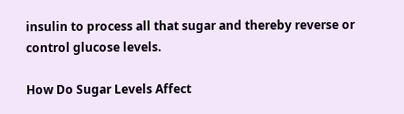insulin to process all that sugar and thereby reverse or control glucose levels.

How Do Sugar Levels Affect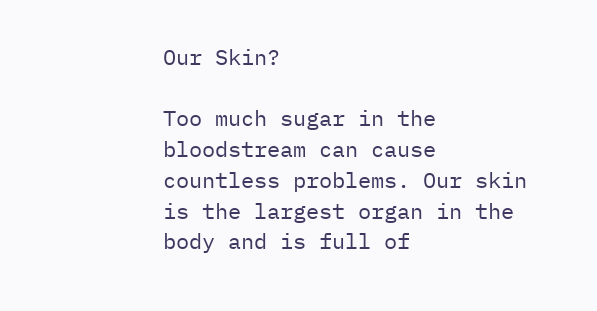Our Skin?

Too much sugar in the bloodstream can cause countless problems. Our skin is the largest organ in the body and is full of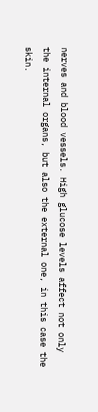nerves and blood vessels. High glucose levels affect not only the internal organs, but also the external one, in this case the skin.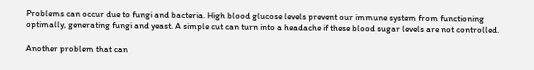Problems can occur due to fungi and bacteria. High blood glucose levels prevent our immune system from functioning optimally, generating fungi and yeast. A simple cut can turn into a headache if these blood sugar levels are not controlled.

Another problem that can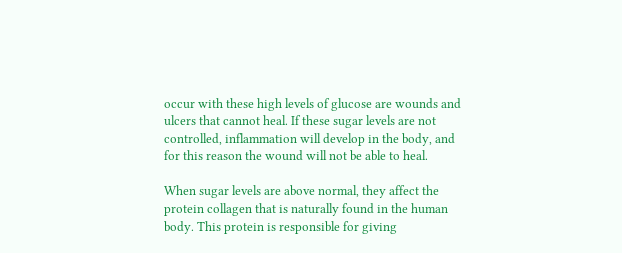occur with these high levels of glucose are wounds and ulcers that cannot heal. If these sugar levels are not controlled, inflammation will develop in the body, and for this reason the wound will not be able to heal.

When sugar levels are above normal, they affect the protein collagen that is naturally found in the human body. This protein is responsible for giving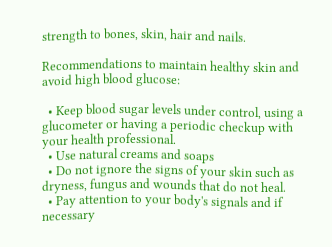strength to bones, skin, hair and nails.

Recommendations to maintain healthy skin and avoid high blood glucose:

  • Keep blood sugar levels under control, using a glucometer or having a periodic checkup with your health professional.
  • Use natural creams and soaps
  • Do not ignore the signs of your skin such as dryness, fungus and wounds that do not heal.
  • Pay attention to your body's signals and if necessary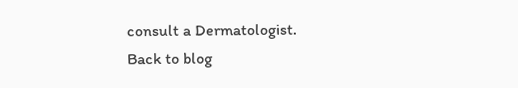consult a Dermatologist.
Back to blog